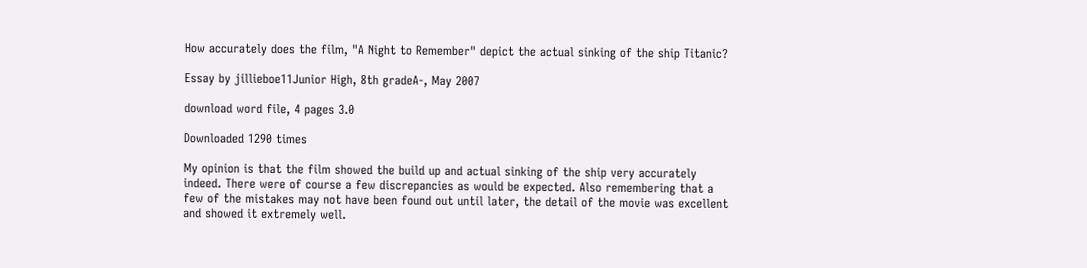How accurately does the film, "A Night to Remember" depict the actual sinking of the ship Titanic?

Essay by jillieboe11Junior High, 8th gradeA-, May 2007

download word file, 4 pages 3.0

Downloaded 1290 times

My opinion is that the film showed the build up and actual sinking of the ship very accurately indeed. There were of course a few discrepancies as would be expected. Also remembering that a few of the mistakes may not have been found out until later, the detail of the movie was excellent and showed it extremely well.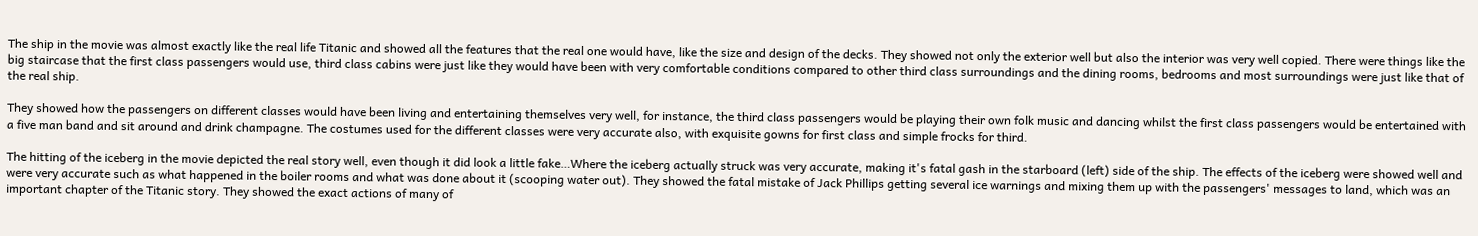The ship in the movie was almost exactly like the real life Titanic and showed all the features that the real one would have, like the size and design of the decks. They showed not only the exterior well but also the interior was very well copied. There were things like the big staircase that the first class passengers would use, third class cabins were just like they would have been with very comfortable conditions compared to other third class surroundings and the dining rooms, bedrooms and most surroundings were just like that of the real ship.

They showed how the passengers on different classes would have been living and entertaining themselves very well, for instance, the third class passengers would be playing their own folk music and dancing whilst the first class passengers would be entertained with a five man band and sit around and drink champagne. The costumes used for the different classes were very accurate also, with exquisite gowns for first class and simple frocks for third.

The hitting of the iceberg in the movie depicted the real story well, even though it did look a little fake…Where the iceberg actually struck was very accurate, making it's fatal gash in the starboard (left) side of the ship. The effects of the iceberg were showed well and were very accurate such as what happened in the boiler rooms and what was done about it (scooping water out). They showed the fatal mistake of Jack Phillips getting several ice warnings and mixing them up with the passengers' messages to land, which was an important chapter of the Titanic story. They showed the exact actions of many of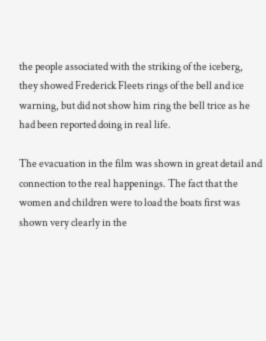the people associated with the striking of the iceberg, they showed Frederick Fleets rings of the bell and ice warning, but did not show him ring the bell trice as he had been reported doing in real life.

The evacuation in the film was shown in great detail and connection to the real happenings. The fact that the women and children were to load the boats first was shown very clearly in the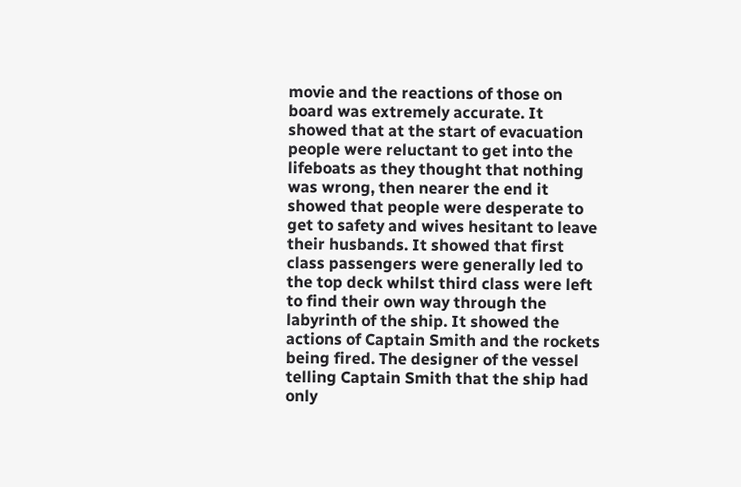movie and the reactions of those on board was extremely accurate. It showed that at the start of evacuation people were reluctant to get into the lifeboats as they thought that nothing was wrong, then nearer the end it showed that people were desperate to get to safety and wives hesitant to leave their husbands. It showed that first class passengers were generally led to the top deck whilst third class were left to find their own way through the labyrinth of the ship. It showed the actions of Captain Smith and the rockets being fired. The designer of the vessel telling Captain Smith that the ship had only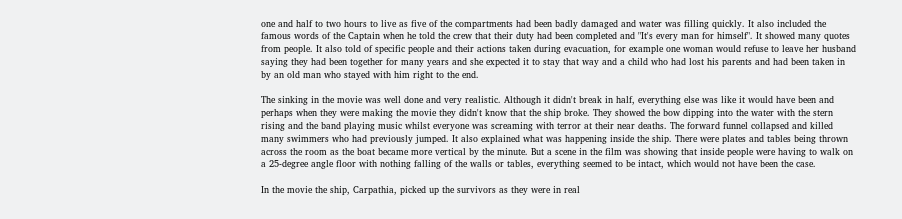one and half to two hours to live as five of the compartments had been badly damaged and water was filling quickly. It also included the famous words of the Captain when he told the crew that their duty had been completed and "It's every man for himself". It showed many quotes from people. It also told of specific people and their actions taken during evacuation, for example one woman would refuse to leave her husband saying they had been together for many years and she expected it to stay that way and a child who had lost his parents and had been taken in by an old man who stayed with him right to the end.

The sinking in the movie was well done and very realistic. Although it didn't break in half, everything else was like it would have been and perhaps when they were making the movie they didn't know that the ship broke. They showed the bow dipping into the water with the stern rising and the band playing music whilst everyone was screaming with terror at their near deaths. The forward funnel collapsed and killed many swimmers who had previously jumped. It also explained what was happening inside the ship. There were plates and tables being thrown across the room as the boat became more vertical by the minute. But a scene in the film was showing that inside people were having to walk on a 25-degree angle floor with nothing falling of the walls or tables, everything seemed to be intact, which would not have been the case.

In the movie the ship, Carpathia, picked up the survivors as they were in real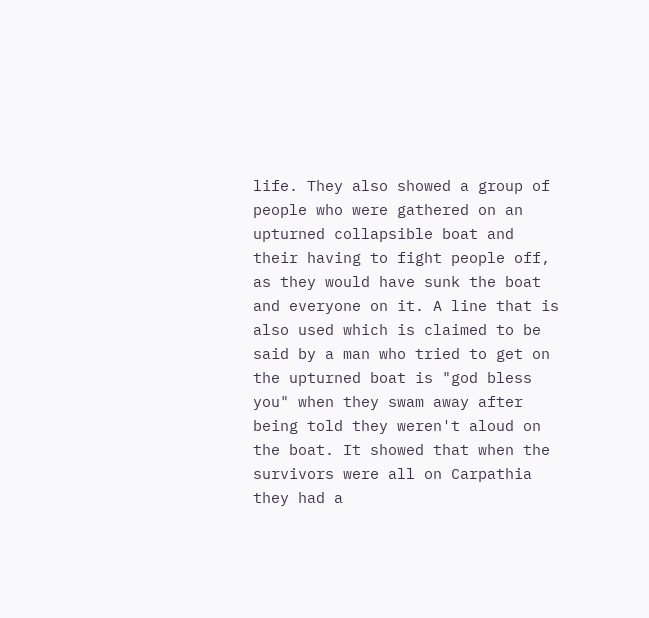life. They also showed a group of people who were gathered on an upturned collapsible boat and their having to fight people off, as they would have sunk the boat and everyone on it. A line that is also used which is claimed to be said by a man who tried to get on the upturned boat is "god bless you" when they swam away after being told they weren't aloud on the boat. It showed that when the survivors were all on Carpathia they had a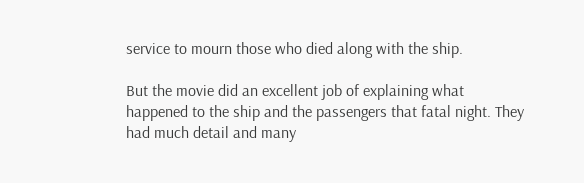service to mourn those who died along with the ship.

But the movie did an excellent job of explaining what happened to the ship and the passengers that fatal night. They had much detail and many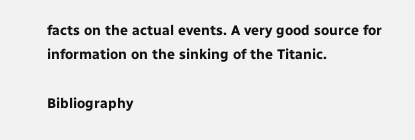facts on the actual events. A very good source for information on the sinking of the Titanic.

Bibliography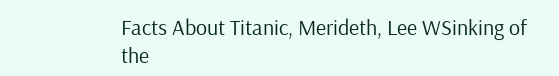Facts About Titanic, Merideth, Lee WSinking of the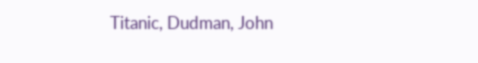Titanic, Dudman, John